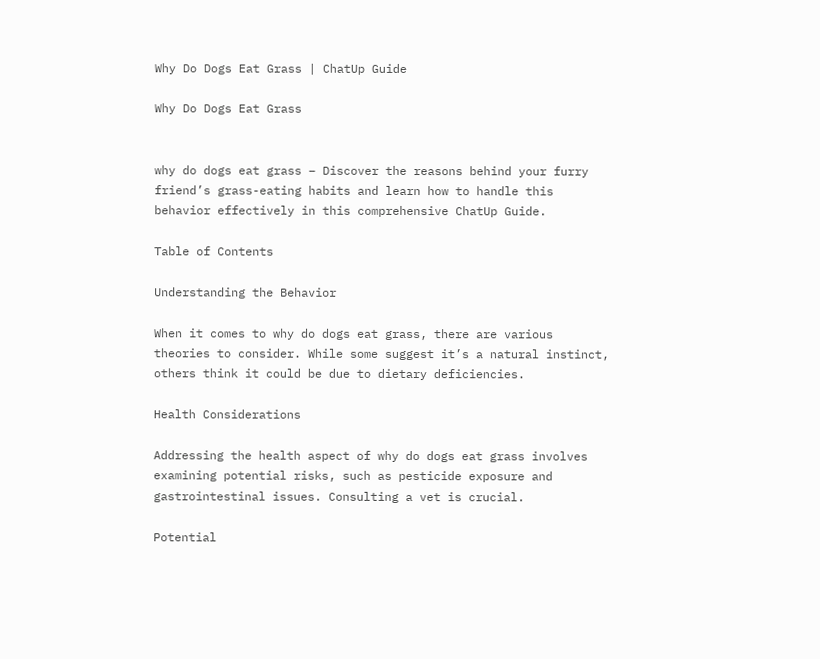Why Do Dogs Eat Grass | ChatUp Guide

Why Do Dogs Eat Grass


why do dogs eat grass – Discover the reasons behind your furry friend’s grass-eating habits and learn how to handle this behavior effectively in this comprehensive ChatUp Guide.

Table of Contents

Understanding the Behavior

When it comes to why do dogs eat grass, there are various theories to consider. While some suggest it’s a natural instinct, others think it could be due to dietary deficiencies.

Health Considerations

Addressing the health aspect of why do dogs eat grass involves examining potential risks, such as pesticide exposure and gastrointestinal issues. Consulting a vet is crucial.

Potential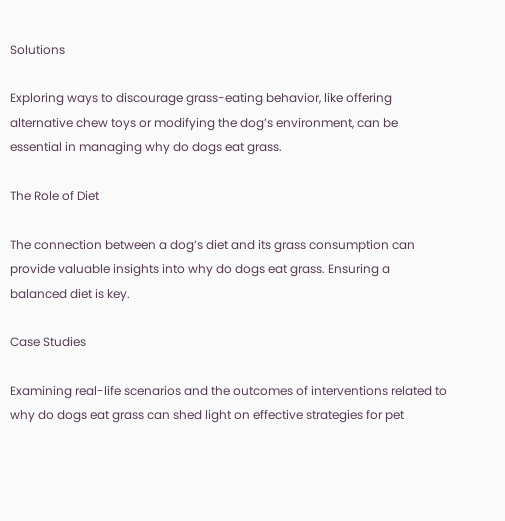Solutions

Exploring ways to discourage grass-eating behavior, like offering alternative chew toys or modifying the dog’s environment, can be essential in managing why do dogs eat grass.

The Role of Diet

The connection between a dog’s diet and its grass consumption can provide valuable insights into why do dogs eat grass. Ensuring a balanced diet is key.

Case Studies

Examining real-life scenarios and the outcomes of interventions related to why do dogs eat grass can shed light on effective strategies for pet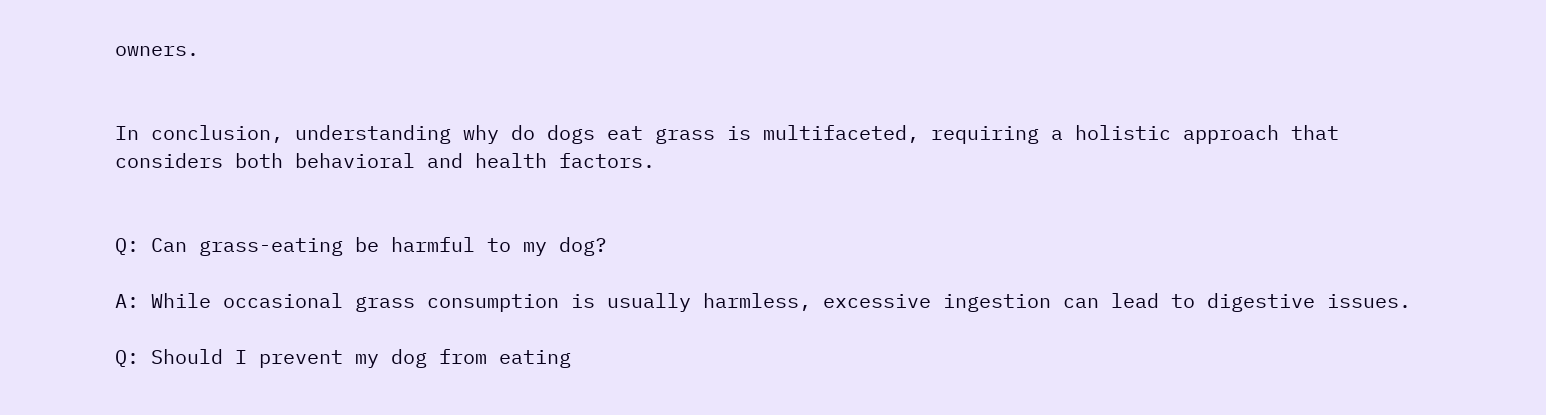owners.


In conclusion, understanding why do dogs eat grass is multifaceted, requiring a holistic approach that considers both behavioral and health factors.


Q: Can grass-eating be harmful to my dog?

A: While occasional grass consumption is usually harmless, excessive ingestion can lead to digestive issues.

Q: Should I prevent my dog from eating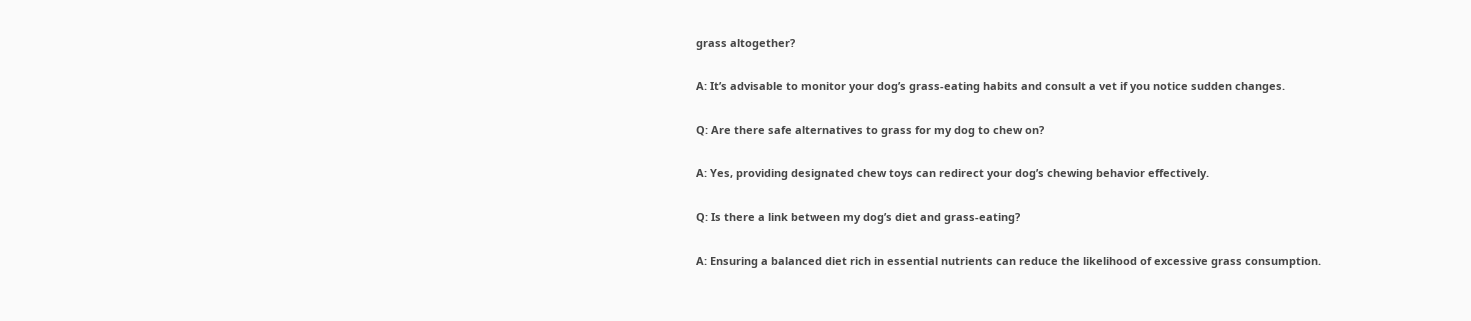grass altogether?

A: It’s advisable to monitor your dog’s grass-eating habits and consult a vet if you notice sudden changes.

Q: Are there safe alternatives to grass for my dog to chew on?

A: Yes, providing designated chew toys can redirect your dog’s chewing behavior effectively.

Q: Is there a link between my dog’s diet and grass-eating?

A: Ensuring a balanced diet rich in essential nutrients can reduce the likelihood of excessive grass consumption.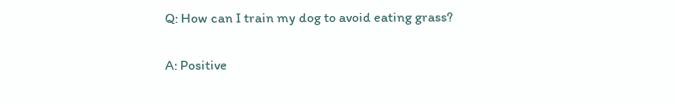Q: How can I train my dog to avoid eating grass?

A: Positive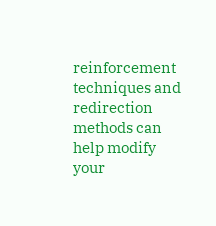reinforcement techniques and redirection methods can help modify your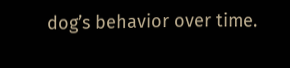dog’s behavior over time.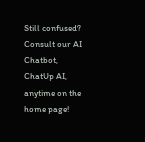Still confused? Consult our AI Chatbot, ChatUp AI, anytime on the home page!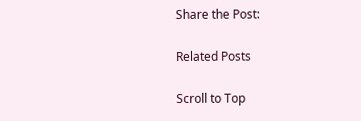Share the Post:

Related Posts

Scroll to Top